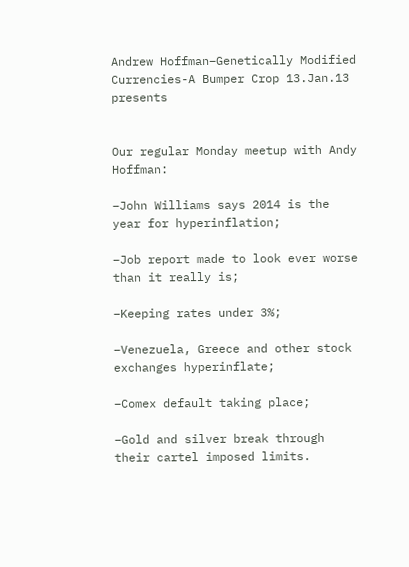Andrew Hoffman–Genetically Modified Currencies-A Bumper Crop 13.Jan.13 presents


Our regular Monday meetup with Andy Hoffman:

–John Williams says 2014 is the year for hyperinflation;

–Job report made to look ever worse than it really is;

–Keeping rates under 3%;

–Venezuela, Greece and other stock exchanges hyperinflate;

–Comex default taking place;

–Gold and silver break through their cartel imposed limits.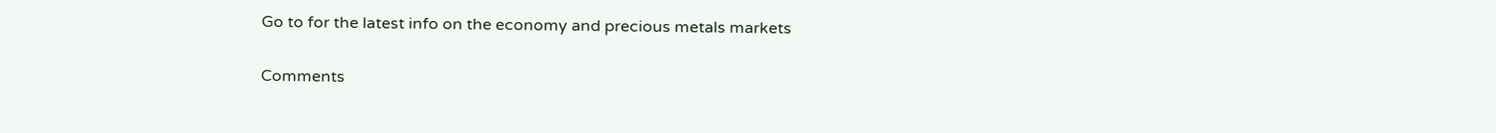Go to for the latest info on the economy and precious metals markets

Comments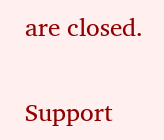are closed.

Support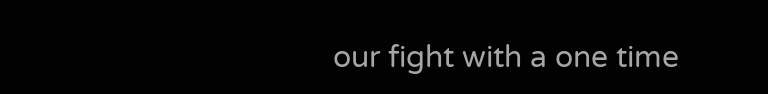our fight with a one time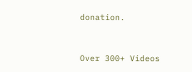donation.


Over 300+ Videos